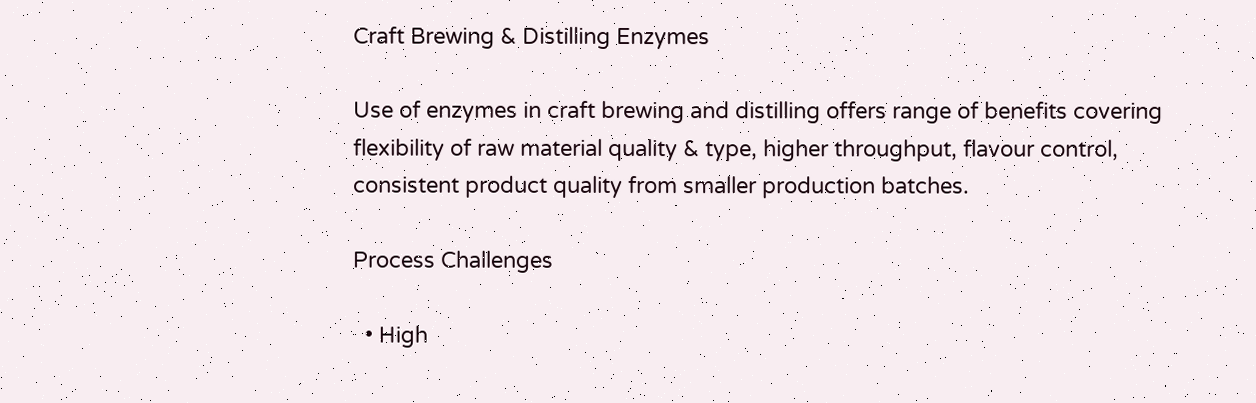Craft Brewing & Distilling Enzymes

Use of enzymes in craft brewing and distilling offers range of benefits covering flexibility of raw material quality & type, higher throughput, flavour control, consistent product quality from smaller production batches.

Process Challenges

  • High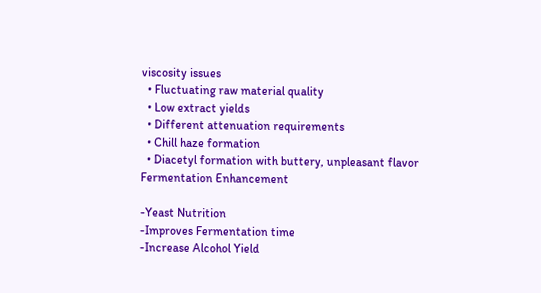viscosity issues
  • Fluctuating raw material quality
  • Low extract yields
  • Different attenuation requirements
  • Chill haze formation
  • Diacetyl formation with buttery, unpleasant flavor
Fermentation Enhancement

-Yeast Nutrition
-Improves Fermentation time
-Increase Alcohol Yield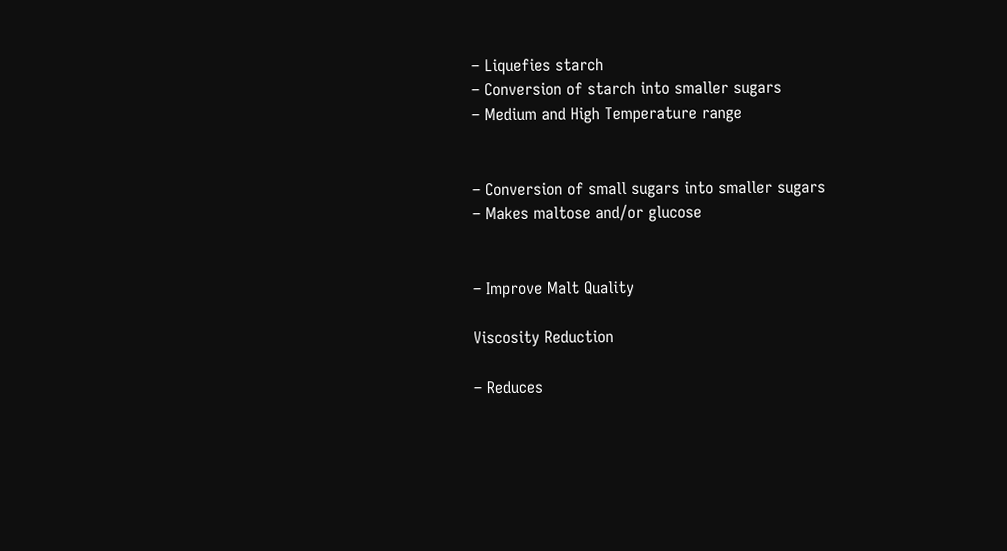– Liquefies starch
– Conversion of starch into smaller sugars
– Medium and High Temperature range


– Conversion of small sugars into smaller sugars
– Makes maltose and/or glucose


– Improve Malt Quality

Viscosity Reduction

– Reduces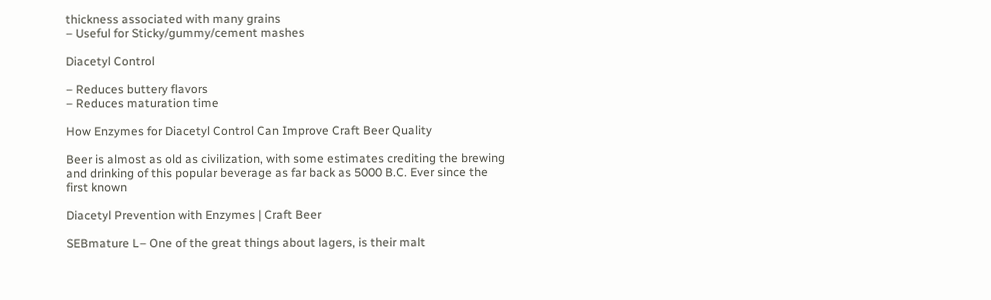thickness associated with many grains
– Useful for Sticky/gummy/cement mashes

Diacetyl Control

– Reduces buttery flavors
– Reduces maturation time

How Enzymes for Diacetyl Control Can Improve Craft Beer Quality

Beer is almost as old as civilization, with some estimates crediting the brewing and drinking of this popular beverage as far back as 5000 B.C. Ever since the first known

Diacetyl Prevention with Enzymes | Craft Beer

SEBmature L– One of the great things about lagers, is their malt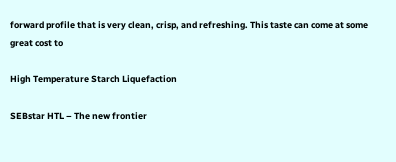forward profile that is very clean, crisp, and refreshing. This taste can come at some great cost to

High Temperature Starch Liquefaction

SEBstar HTL – The new frontier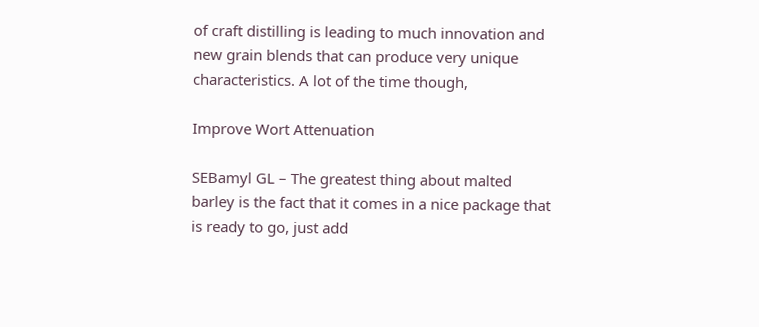of craft distilling is leading to much innovation and new grain blends that can produce very unique characteristics. A lot of the time though,

Improve Wort Attenuation

SEBamyl GL – The greatest thing about malted barley is the fact that it comes in a nice package that is ready to go, just add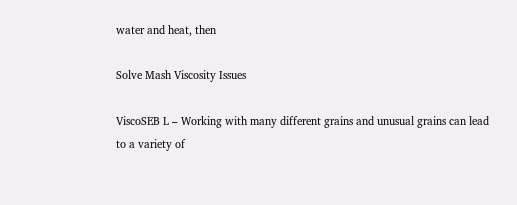water and heat, then

Solve Mash Viscosity Issues

ViscoSEB L – Working with many different grains and unusual grains can lead to a variety of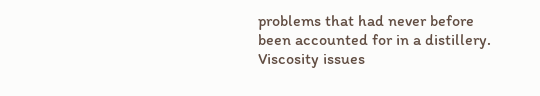problems that had never before been accounted for in a distillery. Viscosity issues